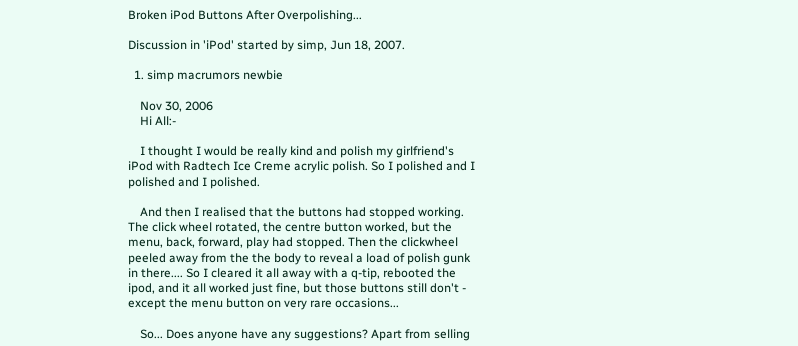Broken iPod Buttons After Overpolishing...

Discussion in 'iPod' started by simp, Jun 18, 2007.

  1. simp macrumors newbie

    Nov 30, 2006
    Hi All:-

    I thought I would be really kind and polish my girlfriend's iPod with Radtech Ice Creme acrylic polish. So I polished and I polished and I polished.

    And then I realised that the buttons had stopped working. The click wheel rotated, the centre button worked, but the menu, back, forward, play had stopped. Then the clickwheel peeled away from the the body to reveal a load of polish gunk in there.... So I cleared it all away with a q-tip, rebooted the ipod, and it all worked just fine, but those buttons still don't - except the menu button on very rare occasions...

    So... Does anyone have any suggestions? Apart from selling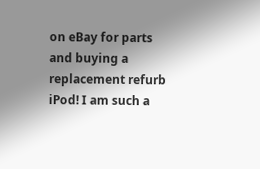on eBay for parts and buying a replacement refurb iPod! I am such a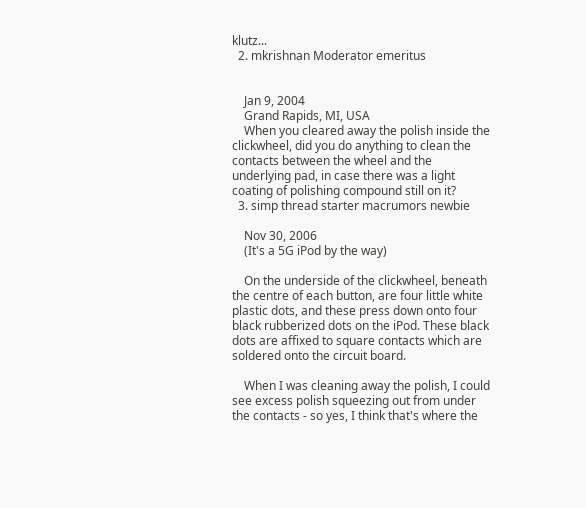klutz...
  2. mkrishnan Moderator emeritus


    Jan 9, 2004
    Grand Rapids, MI, USA
    When you cleared away the polish inside the clickwheel, did you do anything to clean the contacts between the wheel and the underlying pad, in case there was a light coating of polishing compound still on it?
  3. simp thread starter macrumors newbie

    Nov 30, 2006
    (It's a 5G iPod by the way)

    On the underside of the clickwheel, beneath the centre of each button, are four little white plastic dots, and these press down onto four black rubberized dots on the iPod. These black dots are affixed to square contacts which are soldered onto the circuit board.

    When I was cleaning away the polish, I could see excess polish squeezing out from under the contacts - so yes, I think that's where the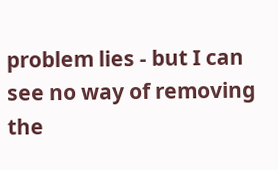problem lies - but I can see no way of removing the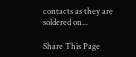contacts as they are soldered on...

Share This Page